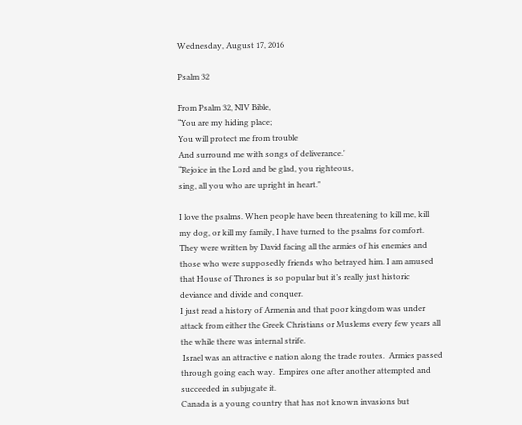Wednesday, August 17, 2016

Psalm 32

From Psalm 32, NIV Bible,
“You are my hiding place;
You will protect me from trouble
And surround me with songs of deliverance.'
“Rejoice in the Lord and be glad, you righteous,
sing, all you who are upright in heart."

I love the psalms. When people have been threatening to kill me, kill my dog, or kill my family, I have turned to the psalms for comfort. They were written by David facing all the armies of his enemies and those who were supposedly friends who betrayed him. I am amused that House of Thrones is so popular but it’s really just historic deviance and divide and conquer.
I just read a history of Armenia and that poor kingdom was under attack from either the Greek Christians or Muslems every few years all the while there was internal strife.
 Israel was an attractive e nation along the trade routes.  Armies passed through going each way.  Empires one after another attempted and succeeded in subjugate it.
Canada is a young country that has not known invasions but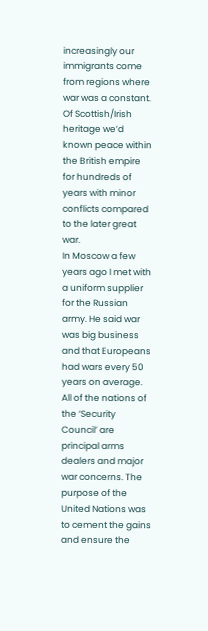increasingly our immigrants come from regions where war was a constant.  Of Scottish/Irish  heritage we’d known peace within the British empire for hundreds of years with minor conflicts compared to the later great war.
In Moscow a few years ago I met with a uniform supplier for the Russian army. He said war was big business  and that Europeans had wars every 50 years on average.  All of the nations of the ‘Security Council’ are principal arms dealers and major war concerns. The purpose of the United Nations was to cement the gains and ensure the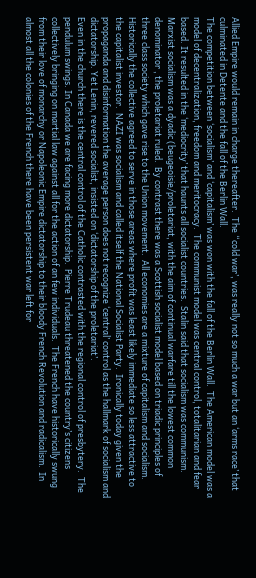Allied Empire would remain in charge thereafter.  The “cold war’, was really not so much a war but an ‘arms race’ that culminated in Detente and the fall of the Berlin Wall.
The competition between ‘socialism’ and ‘capitalism’ was won with the fall of the Berlin Wall.  The American model was a model of decentralization, freedom and meritocracy.  The communist model was central control, totalitarian and fear based. It resulted in the ‘mediocrity’ that haunts all socialist countries.  Stalin said that socialism was communism. Marxist socialism was a dyadic (beugeoisie/proletariat, with the aim of continual warfare till the lowest common denominator , the proletariat ruled.  By contrast there was a Scottish socialist model based on triadic principles of three class society which gave rise to the Union movement.  All economies are a mixture of capitalism and socialism.  Historically the collective agreed to serve in those areas where profit was least likely immediate so less attractive to the capitalist investor.  NAZI was socialism and called itself the National Socialist Party.  Ironically today given the propaganda and disinformation the average person does not recognize ‘central’ control as the hallmark of socialism and dictatorship. Yet Lenin, revered socialist, insisted on ‘dictatorship of the proletariat’.
Even in the church there is the central control of the Catholic contrasted with the regional control of presbytery.  The pendulum swings. In Canada we are facing more dictatorship.  Pierre Trudeau threatened the country’s citizens collectively bringing on martial law against all for the action of an few individuals.  The French have historically swung from their love of monarchy or Napoleonic Empire dictatorship to their bloody French Revolution and radicalism.  In almost all the colonies of the French there have been persistent war left for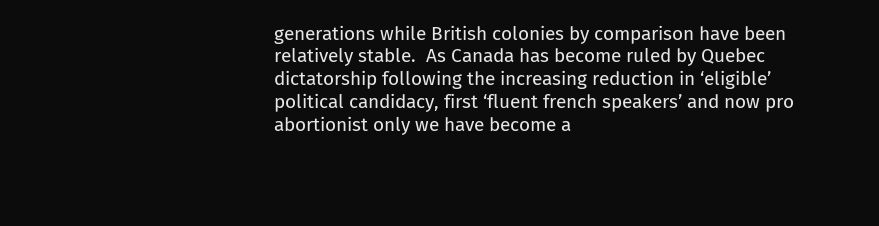generations while British colonies by comparison have been relatively stable.  As Canada has become ruled by Quebec dictatorship following the increasing reduction in ‘eligible’ political candidacy, first ‘fluent french speakers’ and now pro abortionist only we have become a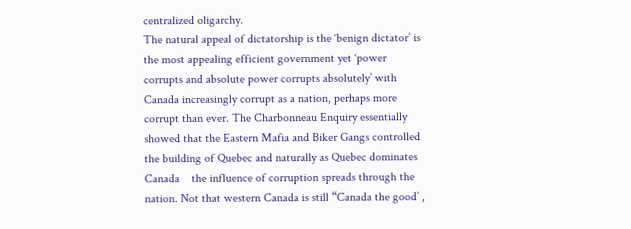centralized oligarchy.
The natural appeal of dictatorship is the ‘benign dictator’ is the most appealing efficient government yet ‘power corrupts and absolute power corrupts absolutely’ with Canada increasingly corrupt as a nation, perhaps more corrupt than ever. The Charbonneau Enquiry essentially showed that the Eastern Mafia and Biker Gangs controlled the building of Quebec and naturally as Quebec dominates Canada    the influence of corruption spreads through the nation. Not that western Canada is still “Canada the good’ ,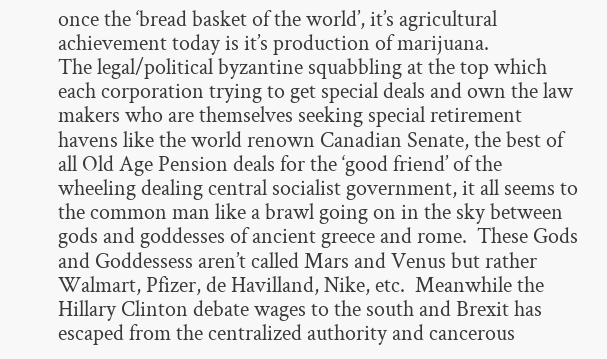once the ‘bread basket of the world’, it’s agricultural achievement today is it’s production of marijuana.
The legal/political byzantine squabbling at the top which each corporation trying to get special deals and own the law makers who are themselves seeking special retirement havens like the world renown Canadian Senate, the best of all Old Age Pension deals for the ‘good friend’ of the wheeling dealing central socialist government, it all seems to the common man like a brawl going on in the sky between gods and goddesses of ancient greece and rome.  These Gods and Goddessess aren’t called Mars and Venus but rather Walmart, Pfizer, de Havilland, Nike, etc.  Meanwhile the Hillary Clinton debate wages to the south and Brexit has escaped from the centralized authority and cancerous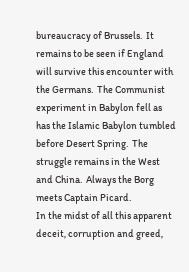bureaucracy of Brussels.  It remains to be seen if England will survive this encounter with the Germans.  The Communist experiment in Babylon fell as has the Islamic Babylon tumbled before Desert Spring.  The struggle remains in the West and China.  Always the Borg meets Captain Picard.
In the midst of all this apparent deceit, corruption and greed,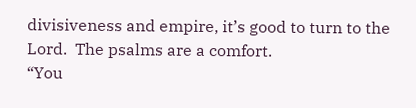divisiveness and empire, it’s good to turn to the Lord.  The psalms are a comfort.
“You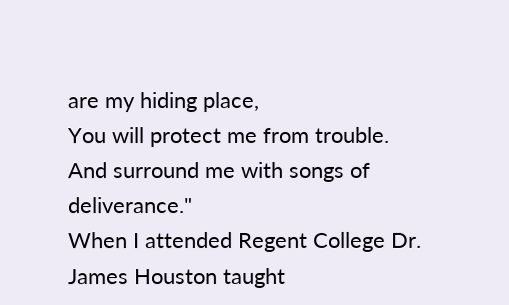are my hiding place,
You will protect me from trouble.
And surround me with songs of deliverance."
When I attended Regent College Dr. James Houston taught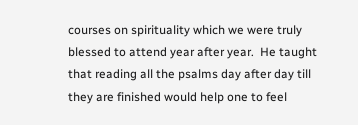courses on spirituality which we were truly blessed to attend year after year.  He taught that reading all the psalms day after day till they are finished would help one to feel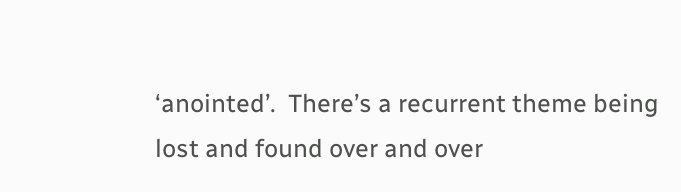‘anointed’.  There’s a recurrent theme being lost and found over and over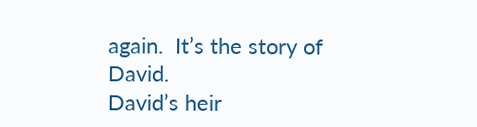again.  It’s the story of David.
David’s heir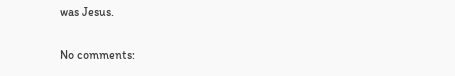was Jesus.

No comments: